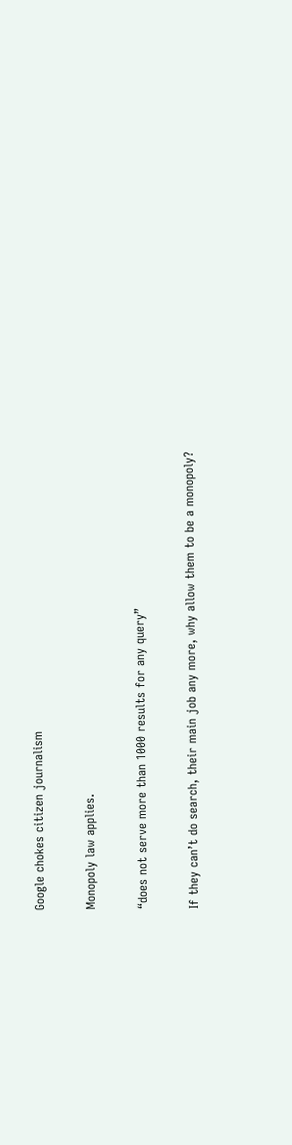Google chokes citizen journalism

Monopoly law applies.

“does not serve more than 1000 results for any query”

If they can’t do search, their main job any more, why allow them to be a monopoly?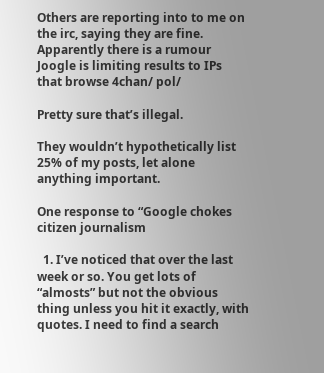Others are reporting into to me on the irc, saying they are fine. Apparently there is a rumour Joogle is limiting results to IPs that browse 4chan/ pol/

Pretty sure that’s illegal.

They wouldn’t hypothetically list 25% of my posts, let alone anything important.

One response to “Google chokes citizen journalism

  1. I’ve noticed that over the last week or so. You get lots of “almosts” but not the obvious thing unless you hit it exactly, with quotes. I need to find a search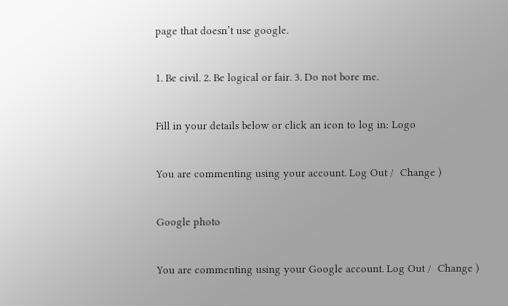page that doesn’t use google.

1. Be civil. 2. Be logical or fair. 3. Do not bore me.

Fill in your details below or click an icon to log in: Logo

You are commenting using your account. Log Out /  Change )

Google photo

You are commenting using your Google account. Log Out /  Change )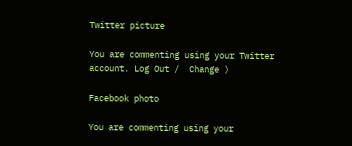Twitter picture

You are commenting using your Twitter account. Log Out /  Change )

Facebook photo

You are commenting using your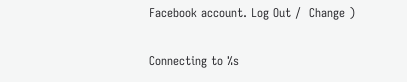Facebook account. Log Out /  Change )

Connecting to %s